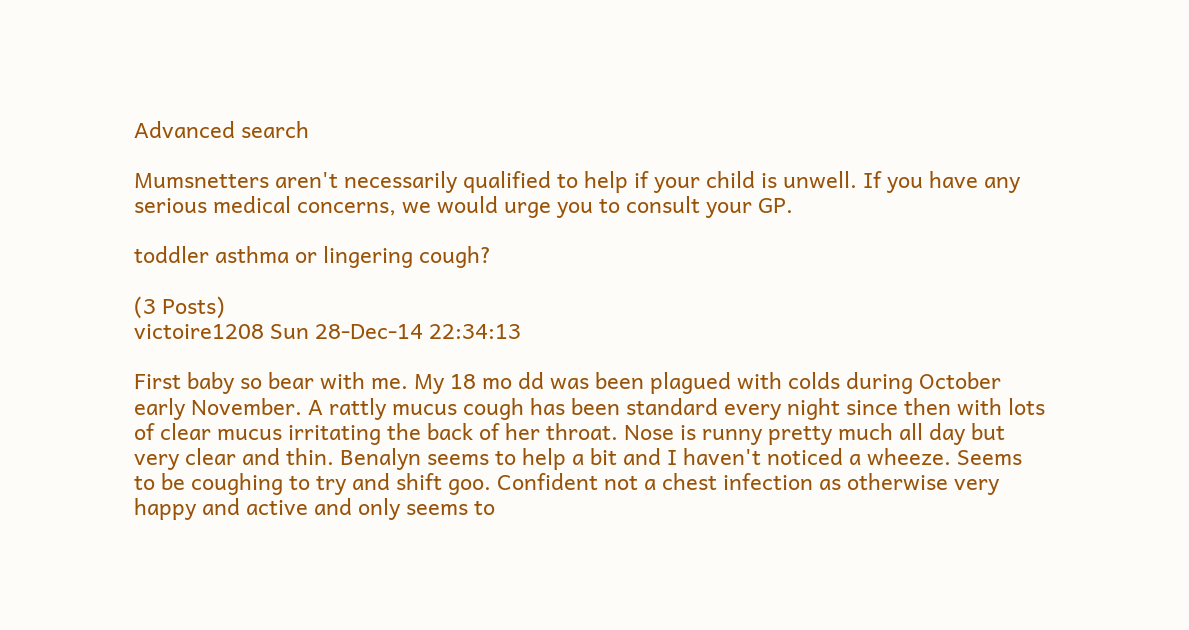Advanced search

Mumsnetters aren't necessarily qualified to help if your child is unwell. If you have any serious medical concerns, we would urge you to consult your GP.

toddler asthma or lingering cough?

(3 Posts)
victoire1208 Sun 28-Dec-14 22:34:13

First baby so bear with me. My 18 mo dd was been plagued with colds during October early November. A rattly mucus cough has been standard every night since then with lots of clear mucus irritating the back of her throat. Nose is runny pretty much all day but very clear and thin. Benalyn seems to help a bit and I haven't noticed a wheeze. Seems to be coughing to try and shift goo. Confident not a chest infection as otherwise very happy and active and only seems to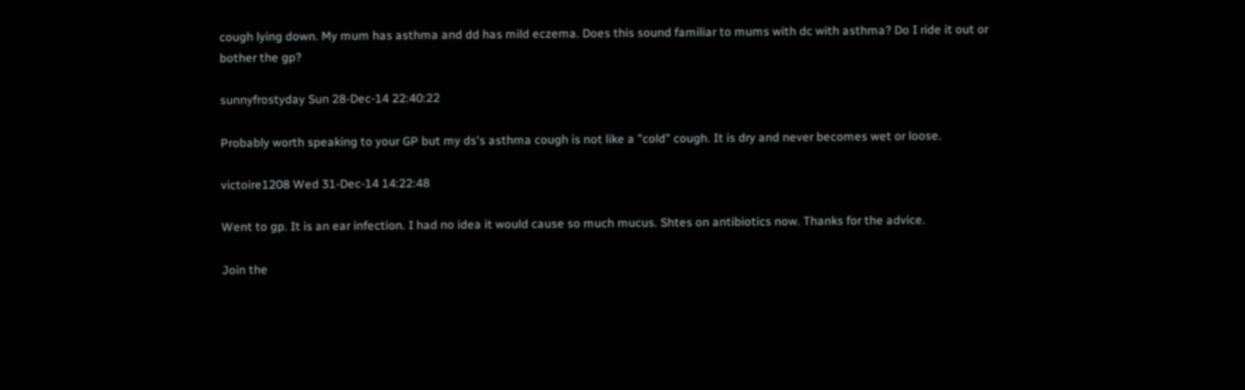cough lying down. My mum has asthma and dd has mild eczema. Does this sound familiar to mums with dc with asthma? Do I ride it out or bother the gp?

sunnyfrostyday Sun 28-Dec-14 22:40:22

Probably worth speaking to your GP but my ds's asthma cough is not like a "cold" cough. It is dry and never becomes wet or loose.

victoire1208 Wed 31-Dec-14 14:22:48

Went to gp. It is an ear infection. I had no idea it would cause so much mucus. Shtes on antibiotics now. Thanks for the advice.

Join the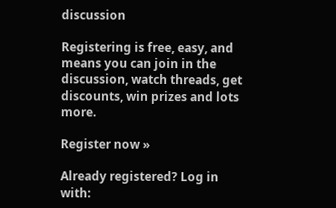discussion

Registering is free, easy, and means you can join in the discussion, watch threads, get discounts, win prizes and lots more.

Register now »

Already registered? Log in with: